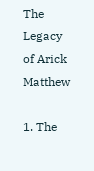The Legacy of Arick Matthew

1. The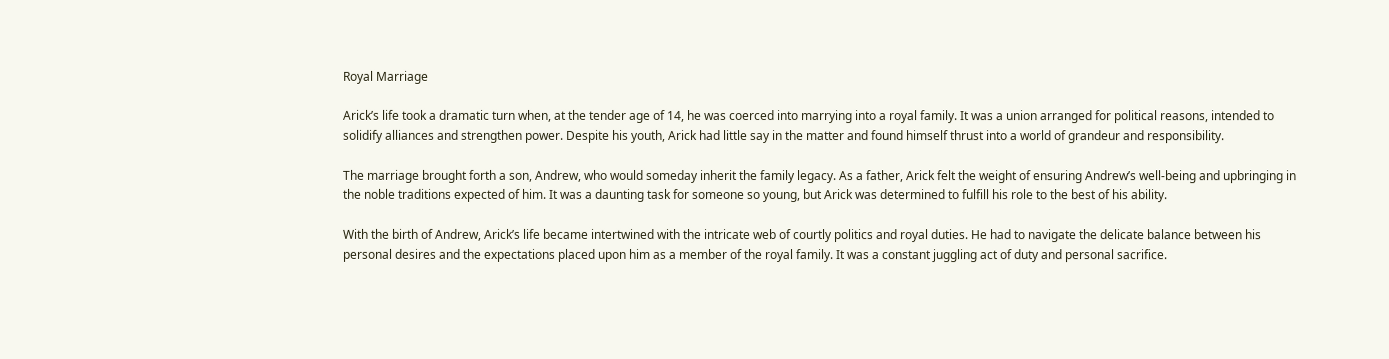Royal Marriage

Arick’s life took a dramatic turn when, at the tender age of 14, he was coerced into marrying into a royal family. It was a union arranged for political reasons, intended to solidify alliances and strengthen power. Despite his youth, Arick had little say in the matter and found himself thrust into a world of grandeur and responsibility.

The marriage brought forth a son, Andrew, who would someday inherit the family legacy. As a father, Arick felt the weight of ensuring Andrew’s well-being and upbringing in the noble traditions expected of him. It was a daunting task for someone so young, but Arick was determined to fulfill his role to the best of his ability.

With the birth of Andrew, Arick’s life became intertwined with the intricate web of courtly politics and royal duties. He had to navigate the delicate balance between his personal desires and the expectations placed upon him as a member of the royal family. It was a constant juggling act of duty and personal sacrifice.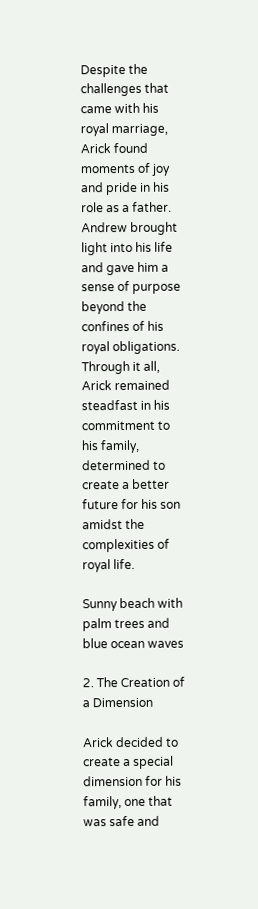Despite the challenges that came with his royal marriage, Arick found moments of joy and pride in his role as a father. Andrew brought light into his life and gave him a sense of purpose beyond the confines of his royal obligations. Through it all, Arick remained steadfast in his commitment to his family, determined to create a better future for his son amidst the complexities of royal life.

Sunny beach with palm trees and blue ocean waves

2. The Creation of a Dimension

Arick decided to create a special dimension for his family, one that was safe and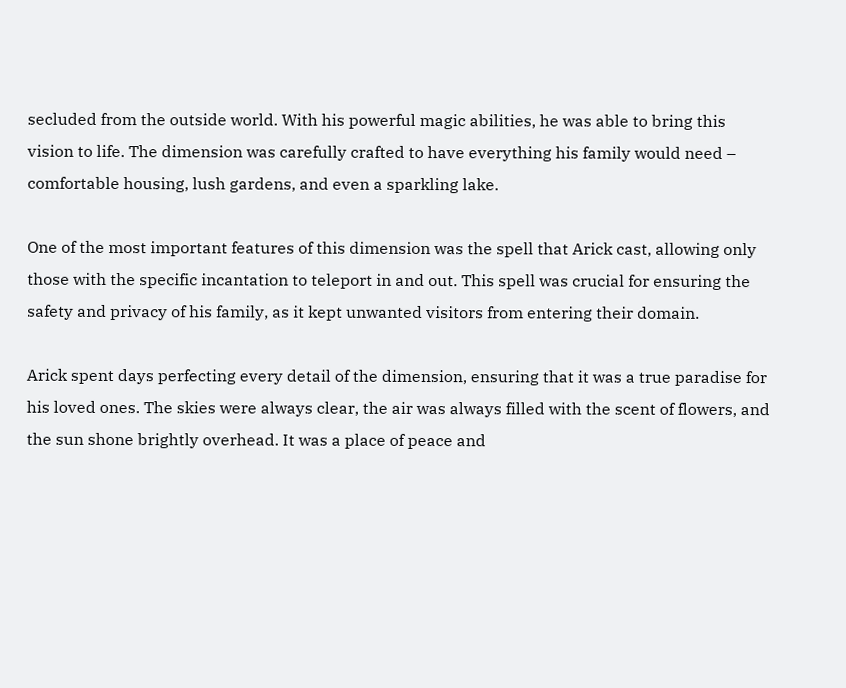secluded from the outside world. With his powerful magic abilities, he was able to bring this vision to life. The dimension was carefully crafted to have everything his family would need – comfortable housing, lush gardens, and even a sparkling lake.

One of the most important features of this dimension was the spell that Arick cast, allowing only those with the specific incantation to teleport in and out. This spell was crucial for ensuring the safety and privacy of his family, as it kept unwanted visitors from entering their domain.

Arick spent days perfecting every detail of the dimension, ensuring that it was a true paradise for his loved ones. The skies were always clear, the air was always filled with the scent of flowers, and the sun shone brightly overhead. It was a place of peace and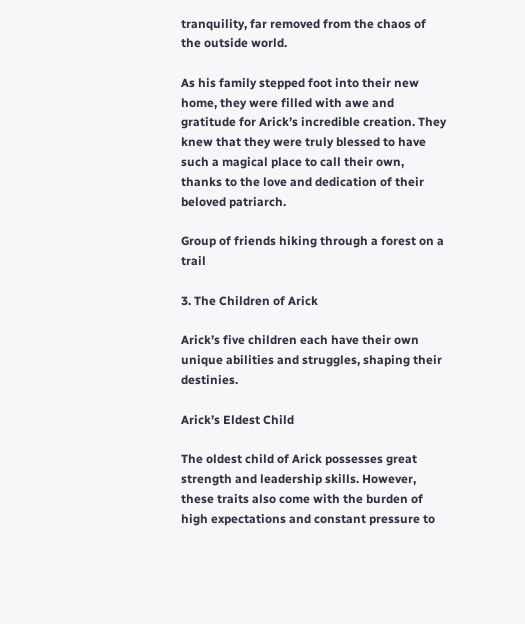tranquility, far removed from the chaos of the outside world.

As his family stepped foot into their new home, they were filled with awe and gratitude for Arick’s incredible creation. They knew that they were truly blessed to have such a magical place to call their own, thanks to the love and dedication of their beloved patriarch.

Group of friends hiking through a forest on a trail

3. The Children of Arick

Arick’s five children each have their own unique abilities and struggles, shaping their destinies.

Arick’s Eldest Child

The oldest child of Arick possesses great strength and leadership skills. However, these traits also come with the burden of high expectations and constant pressure to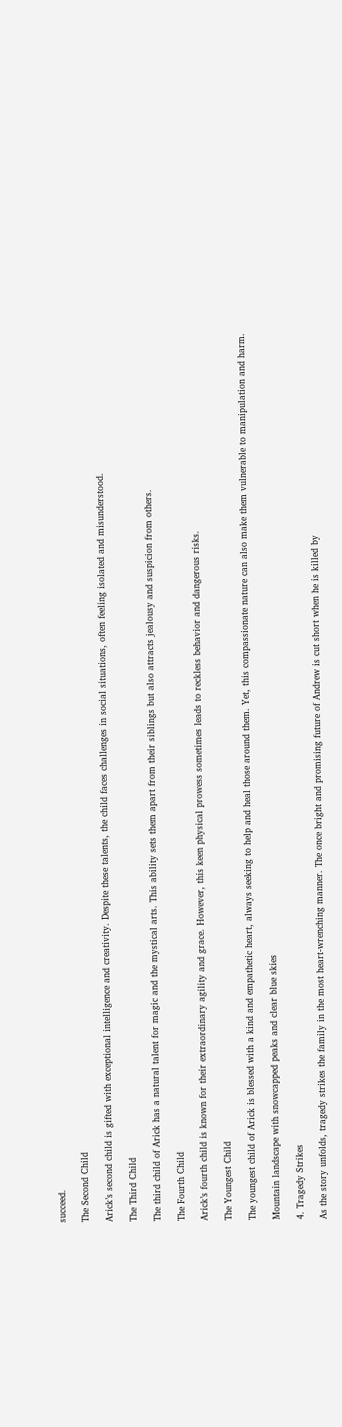succeed.

The Second Child

Arick’s second child is gifted with exceptional intelligence and creativity. Despite these talents, the child faces challenges in social situations, often feeling isolated and misunderstood.

The Third Child

The third child of Arick has a natural talent for magic and the mystical arts. This ability sets them apart from their siblings but also attracts jealousy and suspicion from others.

The Fourth Child

Arick’s fourth child is known for their extraordinary agility and grace. However, this keen physical prowess sometimes leads to reckless behavior and dangerous risks.

The Youngest Child

The youngest child of Arick is blessed with a kind and empathetic heart, always seeking to help and heal those around them. Yet, this compassionate nature can also make them vulnerable to manipulation and harm.

Mountain landscape with snowcapped peaks and clear blue skies

4. Tragedy Strikes

As the story unfolds, tragedy strikes the family in the most heart-wrenching manner. The once bright and promising future of Andrew is cut short when he is killed by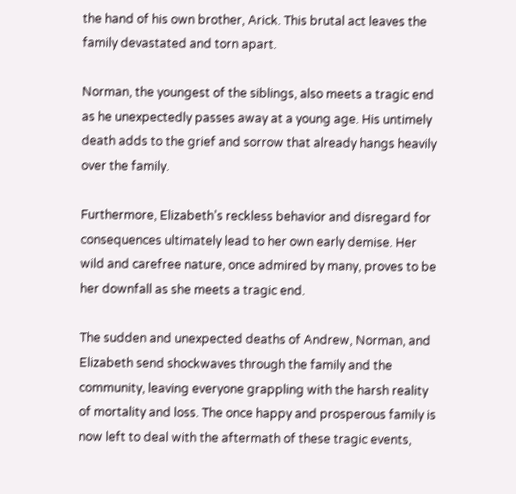the hand of his own brother, Arick. This brutal act leaves the family devastated and torn apart.

Norman, the youngest of the siblings, also meets a tragic end as he unexpectedly passes away at a young age. His untimely death adds to the grief and sorrow that already hangs heavily over the family.

Furthermore, Elizabeth’s reckless behavior and disregard for consequences ultimately lead to her own early demise. Her wild and carefree nature, once admired by many, proves to be her downfall as she meets a tragic end.

The sudden and unexpected deaths of Andrew, Norman, and Elizabeth send shockwaves through the family and the community, leaving everyone grappling with the harsh reality of mortality and loss. The once happy and prosperous family is now left to deal with the aftermath of these tragic events,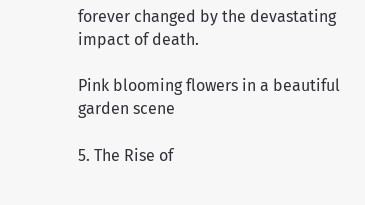forever changed by the devastating impact of death.

Pink blooming flowers in a beautiful garden scene

5. The Rise of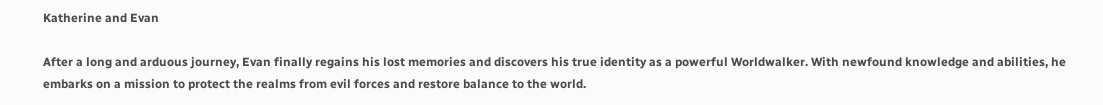Katherine and Evan

After a long and arduous journey, Evan finally regains his lost memories and discovers his true identity as a powerful Worldwalker. With newfound knowledge and abilities, he embarks on a mission to protect the realms from evil forces and restore balance to the world.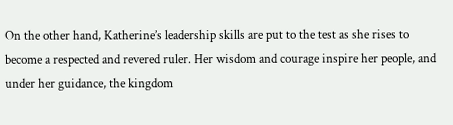On the other hand, Katherine’s leadership skills are put to the test as she rises to become a respected and revered ruler. Her wisdom and courage inspire her people, and under her guidance, the kingdom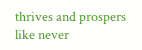thrives and prospers like never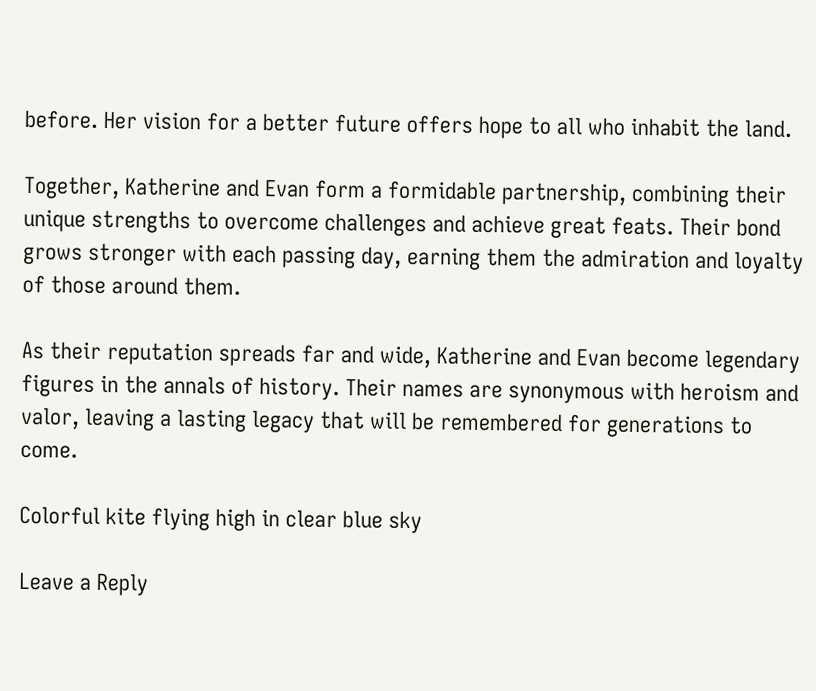before. Her vision for a better future offers hope to all who inhabit the land.

Together, Katherine and Evan form a formidable partnership, combining their unique strengths to overcome challenges and achieve great feats. Their bond grows stronger with each passing day, earning them the admiration and loyalty of those around them.

As their reputation spreads far and wide, Katherine and Evan become legendary figures in the annals of history. Their names are synonymous with heroism and valor, leaving a lasting legacy that will be remembered for generations to come.

Colorful kite flying high in clear blue sky

Leave a Reply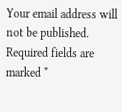Your email address will not be published. Required fields are marked *